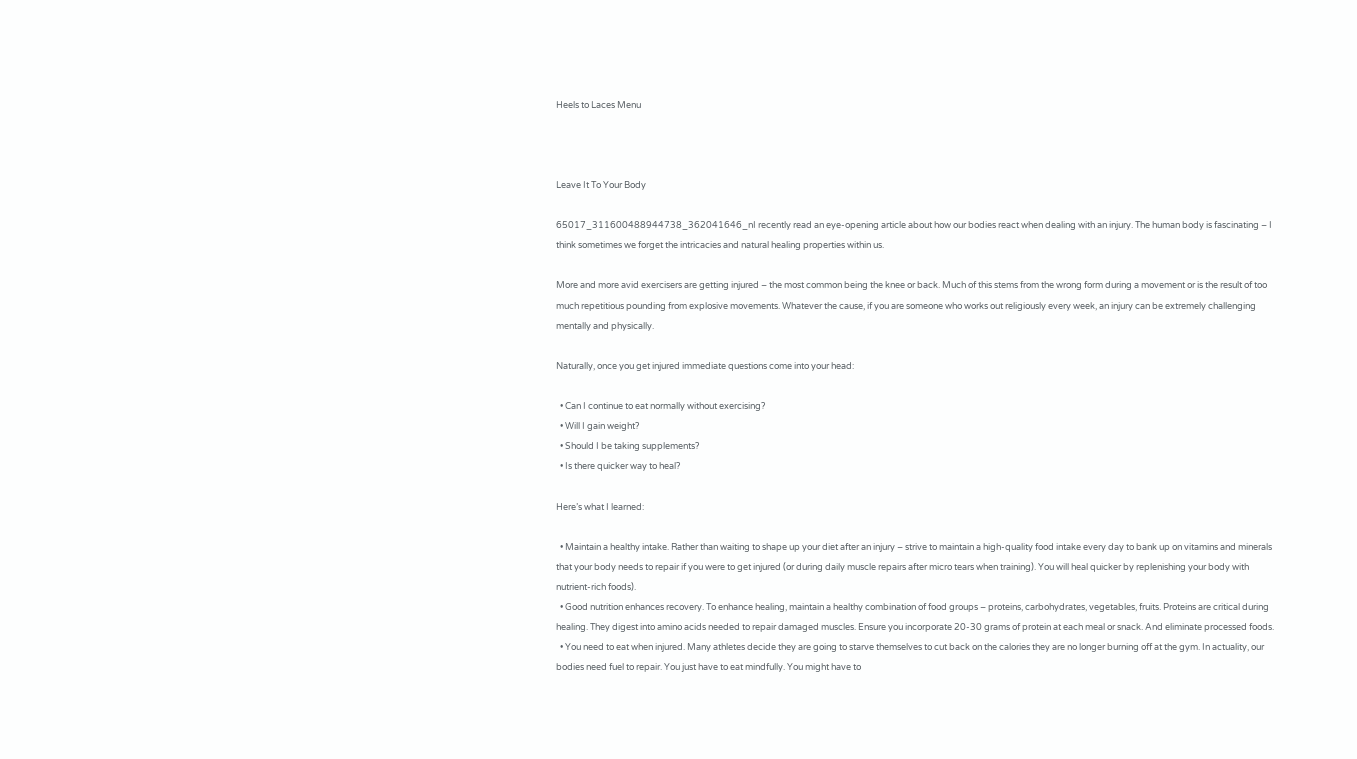Heels to Laces Menu



Leave It To Your Body

65017_311600488944738_362041646_nI recently read an eye-opening article about how our bodies react when dealing with an injury. The human body is fascinating – I think sometimes we forget the intricacies and natural healing properties within us.

More and more avid exercisers are getting injured – the most common being the knee or back. Much of this stems from the wrong form during a movement or is the result of too much repetitious pounding from explosive movements. Whatever the cause, if you are someone who works out religiously every week, an injury can be extremely challenging mentally and physically.

Naturally, once you get injured immediate questions come into your head:

  • Can I continue to eat normally without exercising?
  • Will I gain weight?
  • Should I be taking supplements?
  • Is there quicker way to heal?

Here’s what I learned:

  • Maintain a healthy intake. Rather than waiting to shape up your diet after an injury – strive to maintain a high-quality food intake every day to bank up on vitamins and minerals that your body needs to repair if you were to get injured (or during daily muscle repairs after micro tears when training). You will heal quicker by replenishing your body with nutrient-rich foods).
  • Good nutrition enhances recovery. To enhance healing, maintain a healthy combination of food groups – proteins, carbohydrates, vegetables, fruits. Proteins are critical during healing. They digest into amino acids needed to repair damaged muscles. Ensure you incorporate 20-30 grams of protein at each meal or snack. And eliminate processed foods.
  • You need to eat when injured. Many athletes decide they are going to starve themselves to cut back on the calories they are no longer burning off at the gym. In actuality, our bodies need fuel to repair. You just have to eat mindfully. You might have to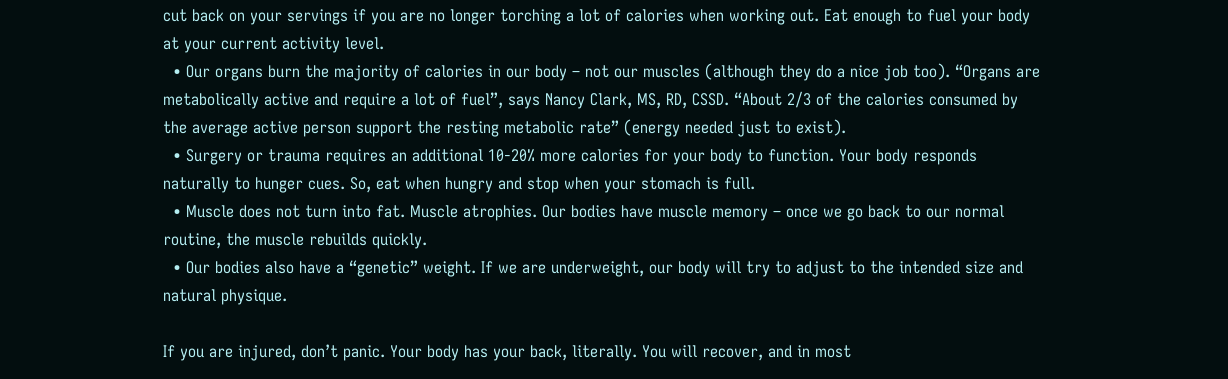cut back on your servings if you are no longer torching a lot of calories when working out. Eat enough to fuel your body at your current activity level.
  • Our organs burn the majority of calories in our body – not our muscles (although they do a nice job too). “Organs are metabolically active and require a lot of fuel”, says Nancy Clark, MS, RD, CSSD. “About 2/3 of the calories consumed by the average active person support the resting metabolic rate” (energy needed just to exist).
  • Surgery or trauma requires an additional 10-20% more calories for your body to function. Your body responds naturally to hunger cues. So, eat when hungry and stop when your stomach is full.
  • Muscle does not turn into fat. Muscle atrophies. Our bodies have muscle memory – once we go back to our normal routine, the muscle rebuilds quickly.
  • Our bodies also have a “genetic” weight. If we are underweight, our body will try to adjust to the intended size and natural physique.

If you are injured, don’t panic. Your body has your back, literally. You will recover, and in most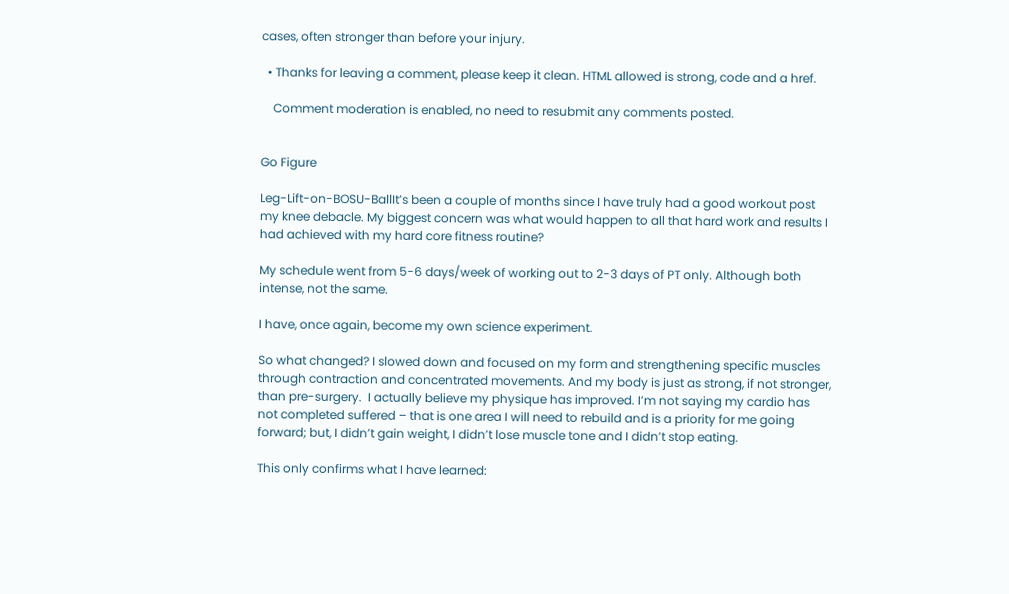cases, often stronger than before your injury.

  • Thanks for leaving a comment, please keep it clean. HTML allowed is strong, code and a href.

    Comment moderation is enabled, no need to resubmit any comments posted.


Go Figure

Leg-Lift-on-BOSU-BallIt’s been a couple of months since I have truly had a good workout post my knee debacle. My biggest concern was what would happen to all that hard work and results I had achieved with my hard core fitness routine?

My schedule went from 5-6 days/week of working out to 2-3 days of PT only. Although both intense, not the same.

I have, once again, become my own science experiment.

So what changed? I slowed down and focused on my form and strengthening specific muscles through contraction and concentrated movements. And my body is just as strong, if not stronger, than pre-surgery.  I actually believe my physique has improved. I’m not saying my cardio has not completed suffered – that is one area I will need to rebuild and is a priority for me going forward; but, I didn’t gain weight, I didn’t lose muscle tone and I didn’t stop eating.

This only confirms what I have learned: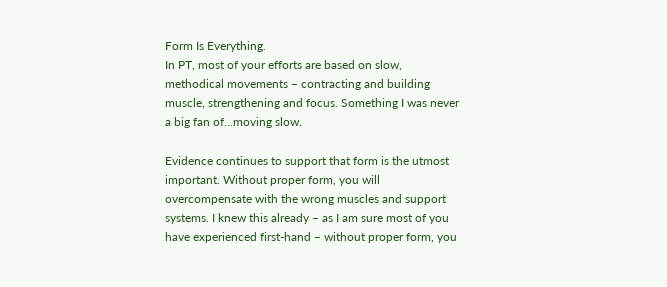Form Is Everything.
In PT, most of your efforts are based on slow, methodical movements – contracting and building muscle, strengthening and focus. Something I was never a big fan of…moving slow.

Evidence continues to support that form is the utmost important. Without proper form, you will overcompensate with the wrong muscles and support systems. I knew this already – as I am sure most of you have experienced first-hand – without proper form, you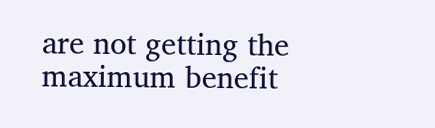are not getting the maximum benefit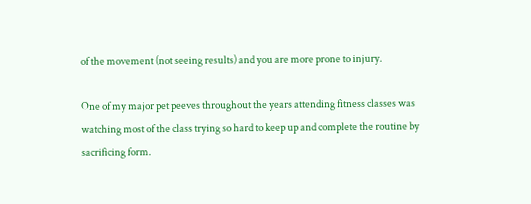of the movement (not seeing results) and you are more prone to injury.

One of my major pet peeves throughout the years attending fitness classes was watching most of the class trying so hard to keep up and complete the routine by sacrificing form.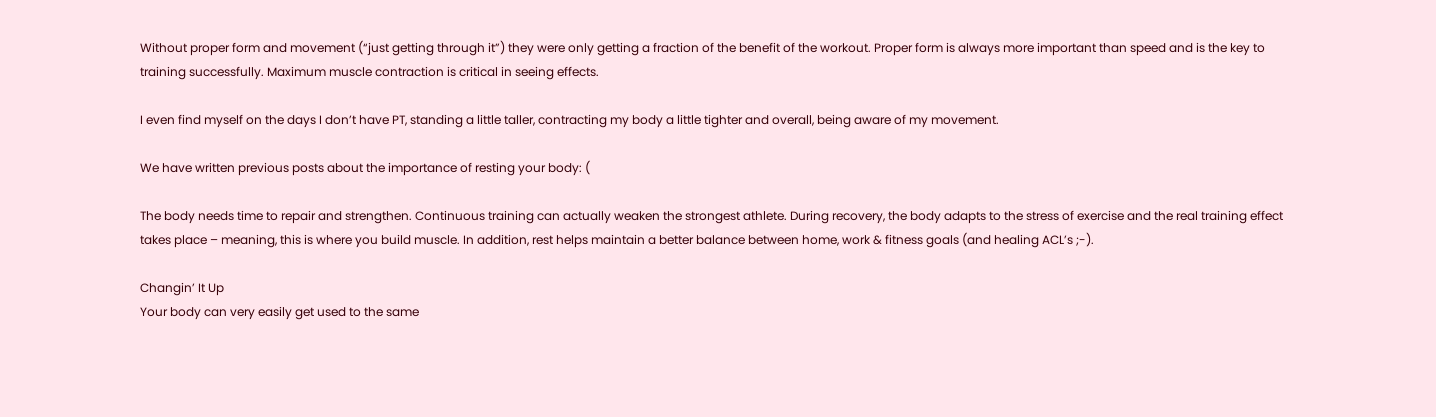Without proper form and movement (“just getting through it”) they were only getting a fraction of the benefit of the workout. Proper form is always more important than speed and is the key to training successfully. Maximum muscle contraction is critical in seeing effects.

I even find myself on the days I don’t have PT, standing a little taller, contracting my body a little tighter and overall, being aware of my movement.

We have written previous posts about the importance of resting your body: (

The body needs time to repair and strengthen. Continuous training can actually weaken the strongest athlete. During recovery, the body adapts to the stress of exercise and the real training effect takes place – meaning, this is where you build muscle. In addition, rest helps maintain a better balance between home, work & fitness goals (and healing ACL’s ;-).

Changin’ It Up
Your body can very easily get used to the same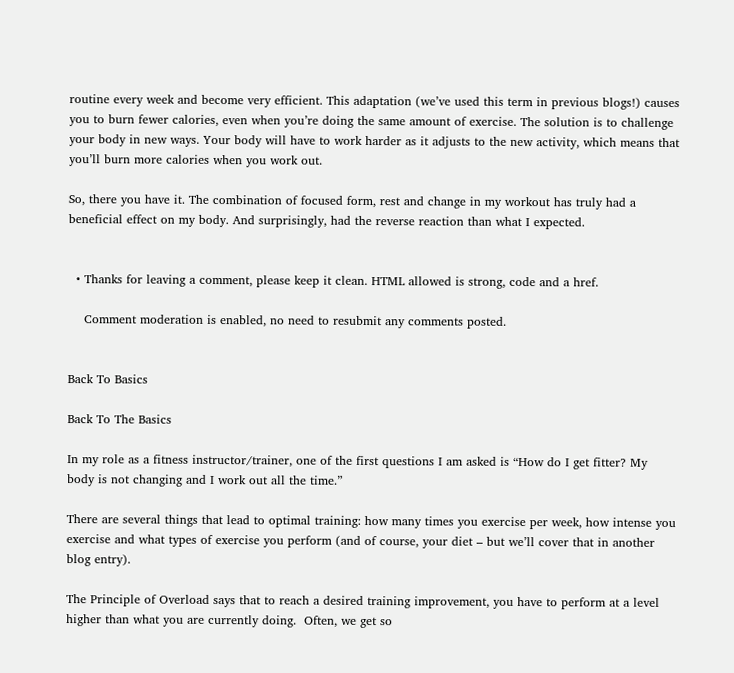routine every week and become very efficient. This adaptation (we’ve used this term in previous blogs!) causes you to burn fewer calories, even when you’re doing the same amount of exercise. The solution is to challenge your body in new ways. Your body will have to work harder as it adjusts to the new activity, which means that you’ll burn more calories when you work out.

So, there you have it. The combination of focused form, rest and change in my workout has truly had a beneficial effect on my body. And surprisingly, had the reverse reaction than what I expected.


  • Thanks for leaving a comment, please keep it clean. HTML allowed is strong, code and a href.

    Comment moderation is enabled, no need to resubmit any comments posted.


Back To Basics

Back To The Basics

In my role as a fitness instructor/trainer, one of the first questions I am asked is “How do I get fitter? My body is not changing and I work out all the time.”

There are several things that lead to optimal training: how many times you exercise per week, how intense you exercise and what types of exercise you perform (and of course, your diet – but we’ll cover that in another blog entry).

The Principle of Overload says that to reach a desired training improvement, you have to perform at a level higher than what you are currently doing.  Often, we get so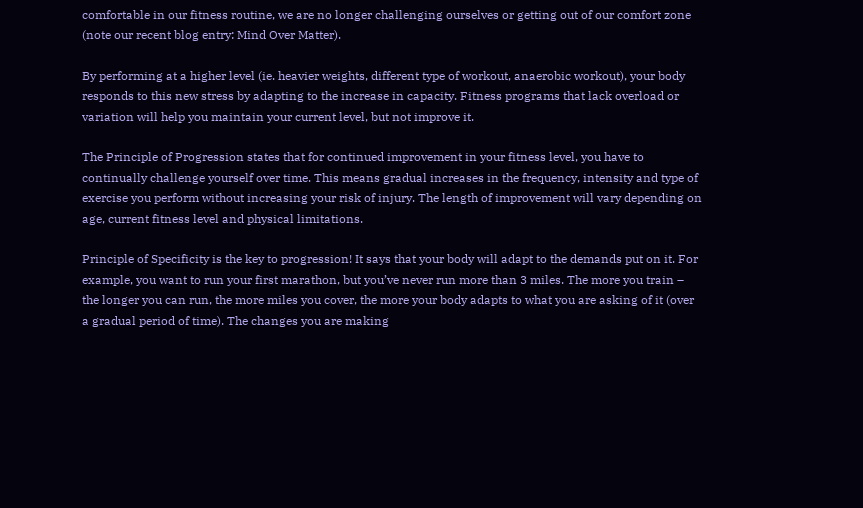comfortable in our fitness routine, we are no longer challenging ourselves or getting out of our comfort zone (note our recent blog entry: Mind Over Matter).

By performing at a higher level (ie. heavier weights, different type of workout, anaerobic workout), your body responds to this new stress by adapting to the increase in capacity. Fitness programs that lack overload or variation will help you maintain your current level, but not improve it.

The Principle of Progression states that for continued improvement in your fitness level, you have to continually challenge yourself over time. This means gradual increases in the frequency, intensity and type of exercise you perform without increasing your risk of injury. The length of improvement will vary depending on age, current fitness level and physical limitations.

Principle of Specificity is the key to progression! It says that your body will adapt to the demands put on it. For example, you want to run your first marathon, but you’ve never run more than 3 miles. The more you train – the longer you can run, the more miles you cover, the more your body adapts to what you are asking of it (over a gradual period of time). The changes you are making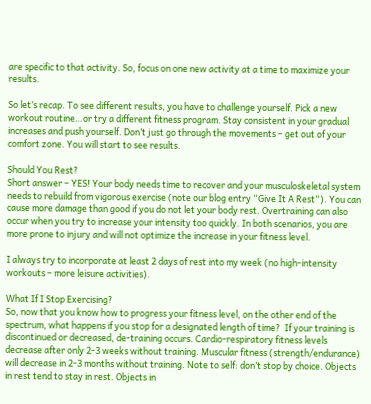are specific to that activity. So, focus on one new activity at a time to maximize your results.

So let’s recap. To see different results, you have to challenge yourself. Pick a new workout routine…or try a different fitness program. Stay consistent in your gradual increases and push yourself. Don’t just go through the movements – get out of your comfort zone. You will start to see results.

Should You Rest?
Short answer – YES! Your body needs time to recover and your musculoskeletal system needs to rebuild from vigorous exercise (note our blog entry “Give It A Rest“). You can cause more damage than good if you do not let your body rest. Overtraining can also occur when you try to increase your intensity too quickly. In both scenarios, you are more prone to injury and will not optimize the increase in your fitness level.

I always try to incorporate at least 2 days of rest into my week (no high-intensity workouts – more leisure activities).

What If I Stop Exercising?
So, now that you know how to progress your fitness level, on the other end of the spectrum, what happens if you stop for a designated length of time?  If your training is discontinued or decreased, de-training occurs. Cardio-respiratory fitness levels decrease after only 2-3 weeks without training. Muscular fitness (strength/endurance) will decrease in 2-3 months without training. Note to self: don’t stop by choice. Objects in rest tend to stay in rest. Objects in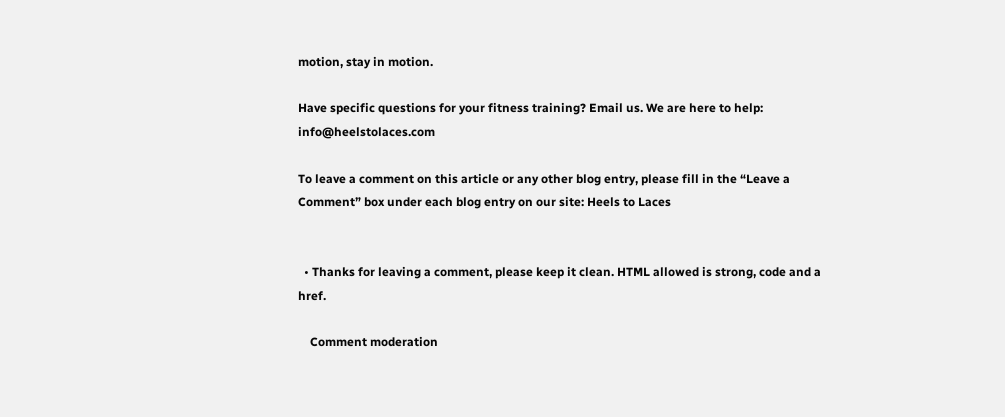motion, stay in motion.

Have specific questions for your fitness training? Email us. We are here to help: info@heelstolaces.com

To leave a comment on this article or any other blog entry, please fill in the “Leave a Comment” box under each blog entry on our site: Heels to Laces


  • Thanks for leaving a comment, please keep it clean. HTML allowed is strong, code and a href.

    Comment moderation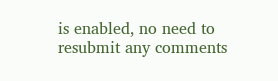is enabled, no need to resubmit any comments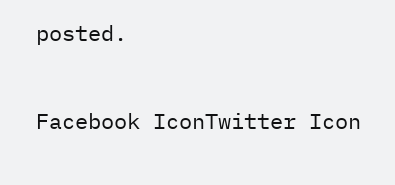posted.

Facebook IconTwitter Icon